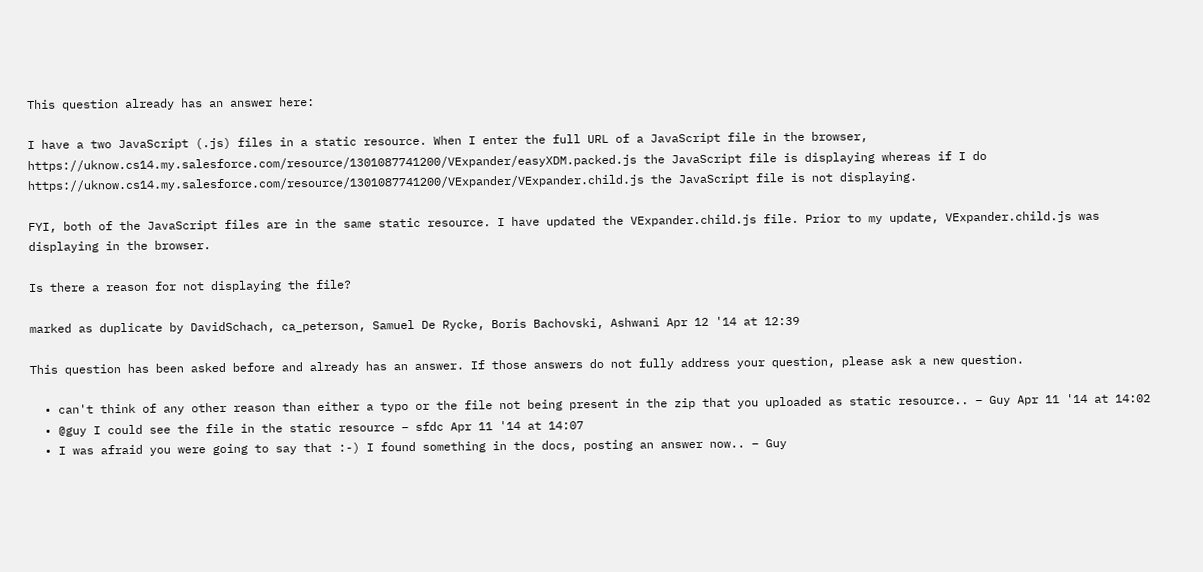This question already has an answer here:

I have a two JavaScript (.js) files in a static resource. When I enter the full URL of a JavaScript file in the browser, https://uknow.cs14.my.salesforce.com/resource/1301087741200/VExpander/easyXDM.packed.js the JavaScript file is displaying whereas if I do https://uknow.cs14.my.salesforce.com/resource/1301087741200/VExpander/VExpander.child.js the JavaScript file is not displaying.

FYI, both of the JavaScript files are in the same static resource. I have updated the VExpander.child.js file. Prior to my update, VExpander.child.js was displaying in the browser.

Is there a reason for not displaying the file?

marked as duplicate by DavidSchach, ca_peterson, Samuel De Rycke, Boris Bachovski, Ashwani Apr 12 '14 at 12:39

This question has been asked before and already has an answer. If those answers do not fully address your question, please ask a new question.

  • can't think of any other reason than either a typo or the file not being present in the zip that you uploaded as static resource.. – Guy Apr 11 '14 at 14:02
  • @guy I could see the file in the static resource – sfdc Apr 11 '14 at 14:07
  • I was afraid you were going to say that :-) I found something in the docs, posting an answer now.. – Guy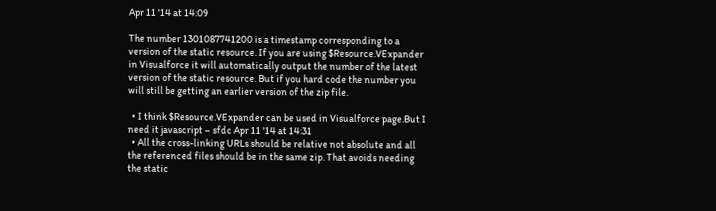Apr 11 '14 at 14:09

The number 1301087741200 is a timestamp corresponding to a version of the static resource. If you are using $Resource.VExpander in Visualforce it will automatically output the number of the latest version of the static resource. But if you hard code the number you will still be getting an earlier version of the zip file.

  • I think $Resource.VExpander can be used in Visualforce page.But I need it javascript – sfdc Apr 11 '14 at 14:31
  • All the cross-linking URLs should be relative not absolute and all the referenced files should be in the same zip. That avoids needing the static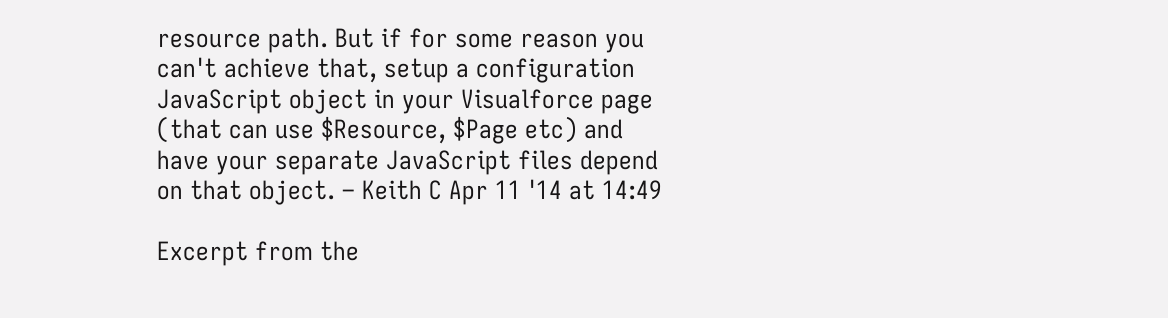resource path. But if for some reason you can't achieve that, setup a configuration JavaScript object in your Visualforce page (that can use $Resource, $Page etc) and have your separate JavaScript files depend on that object. – Keith C Apr 11 '14 at 14:49

Excerpt from the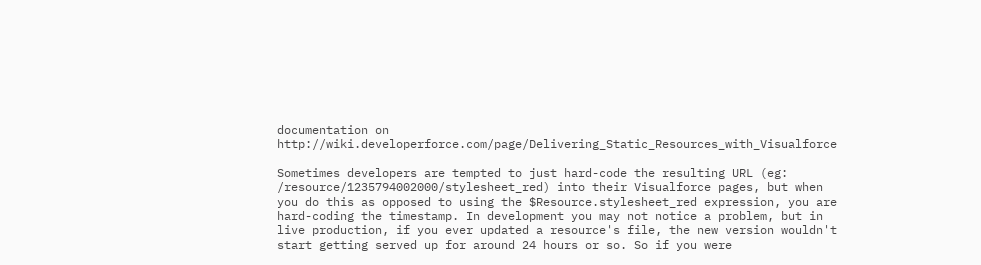documentation on http://wiki.developerforce.com/page/Delivering_Static_Resources_with_Visualforce

Sometimes developers are tempted to just hard-code the resulting URL (eg: /resource/1235794002000/stylesheet_red) into their Visualforce pages, but when you do this as opposed to using the $Resource.stylesheet_red expression, you are hard-coding the timestamp. In development you may not notice a problem, but in live production, if you ever updated a resource's file, the new version wouldn't start getting served up for around 24 hours or so. So if you were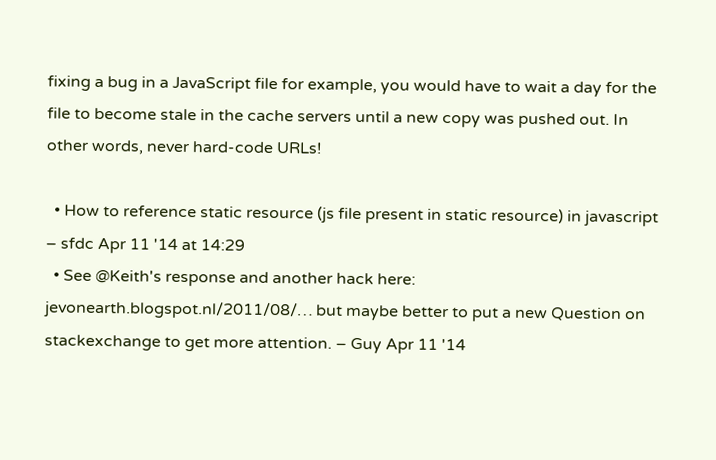fixing a bug in a JavaScript file for example, you would have to wait a day for the file to become stale in the cache servers until a new copy was pushed out. In other words, never hard-code URLs!

  • How to reference static resource (js file present in static resource) in javascript – sfdc Apr 11 '14 at 14:29
  • See @Keith's response and another hack here: jevonearth.blogspot.nl/2011/08/… but maybe better to put a new Question on stackexchange to get more attention. – Guy Apr 11 '14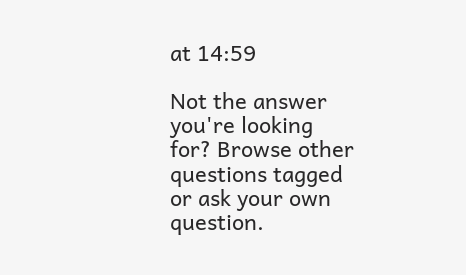at 14:59

Not the answer you're looking for? Browse other questions tagged or ask your own question.